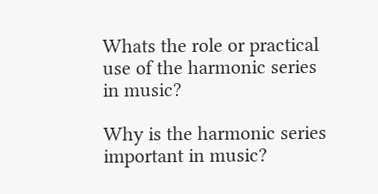Whats the role or practical use of the harmonic series in music?

Why is the harmonic series important in music?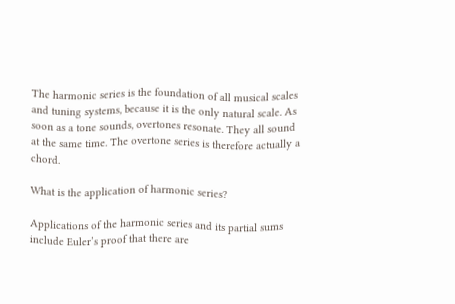The harmonic series is the foundation of all musical scales and tuning systems, because it is the only natural scale. As soon as a tone sounds, overtones resonate. They all sound at the same time. The overtone series is therefore actually a chord.

What is the application of harmonic series?

Applications of the harmonic series and its partial sums include Euler’s proof that there are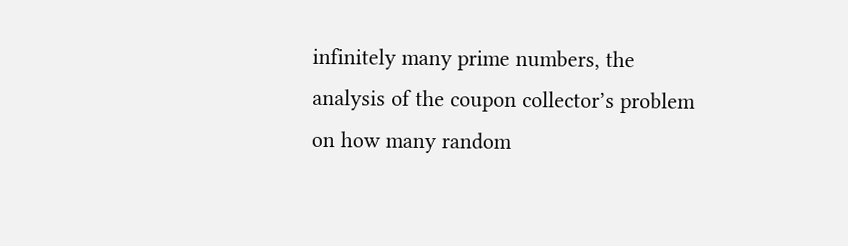infinitely many prime numbers, the analysis of the coupon collector’s problem on how many random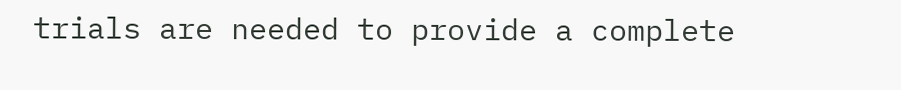trials are needed to provide a complete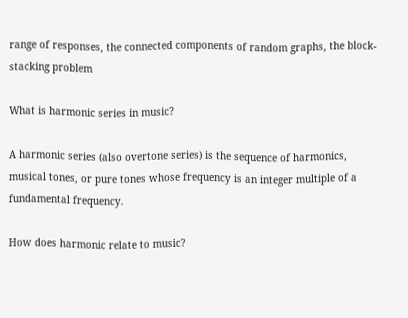range of responses, the connected components of random graphs, the block-stacking problem

What is harmonic series in music?

A harmonic series (also overtone series) is the sequence of harmonics, musical tones, or pure tones whose frequency is an integer multiple of a fundamental frequency.

How does harmonic relate to music?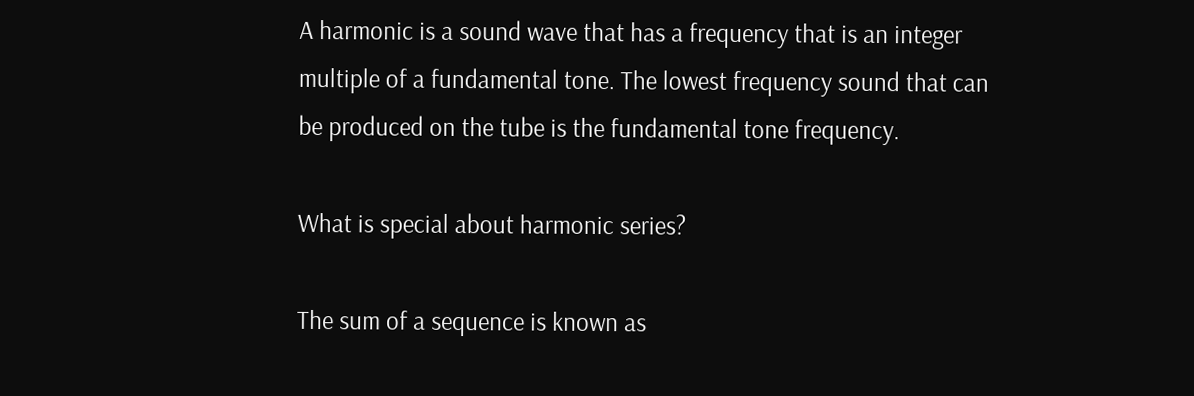A harmonic is a sound wave that has a frequency that is an integer multiple of a fundamental tone. The lowest frequency sound that can be produced on the tube is the fundamental tone frequency.

What is special about harmonic series?

The sum of a sequence is known as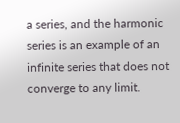a series, and the harmonic series is an example of an infinite series that does not converge to any limit.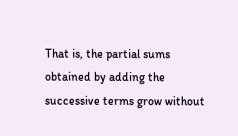That is, the partial sums obtained by adding the successive terms grow without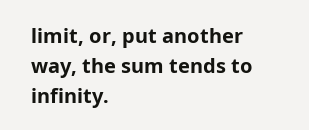limit, or, put another way, the sum tends to infinity.